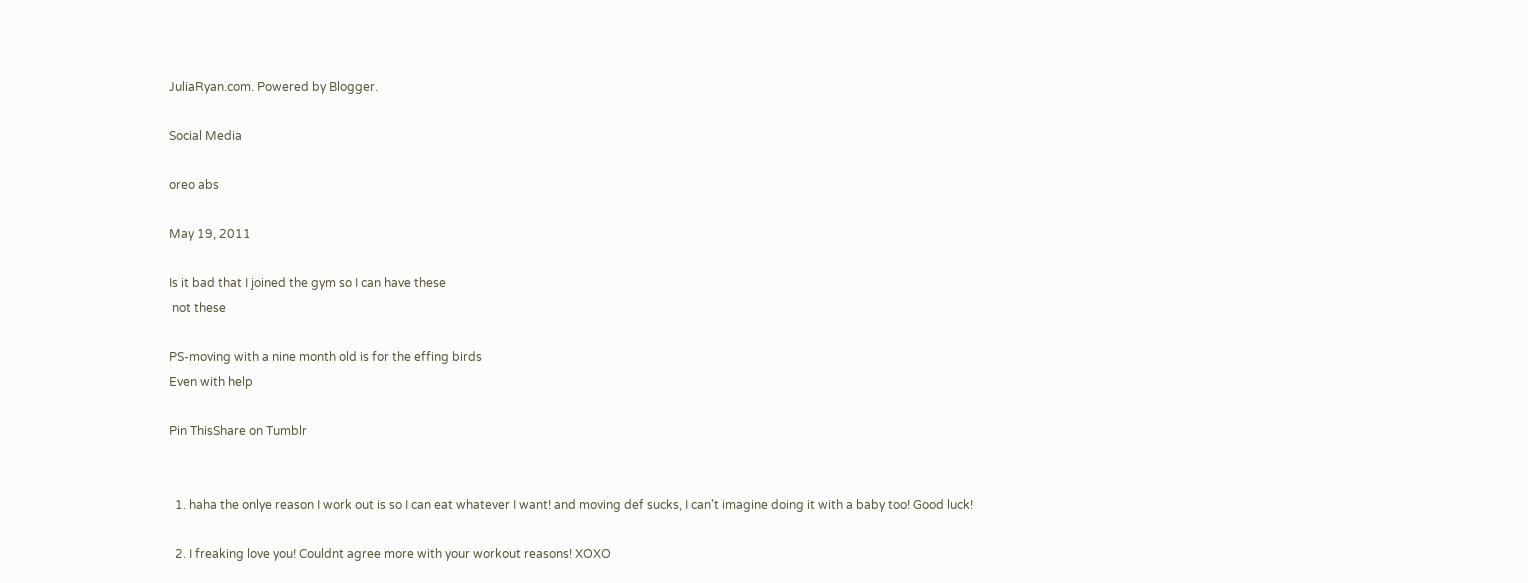JuliaRyan.com. Powered by Blogger.

Social Media

oreo abs

May 19, 2011

Is it bad that I joined the gym so I can have these
 not these

PS-moving with a nine month old is for the effing birds
Even with help

Pin ThisShare on Tumblr


  1. haha the onlye reason I work out is so I can eat whatever I want! and moving def sucks, I can't imagine doing it with a baby too! Good luck!

  2. I freaking love you! Couldnt agree more with your workout reasons! XOXO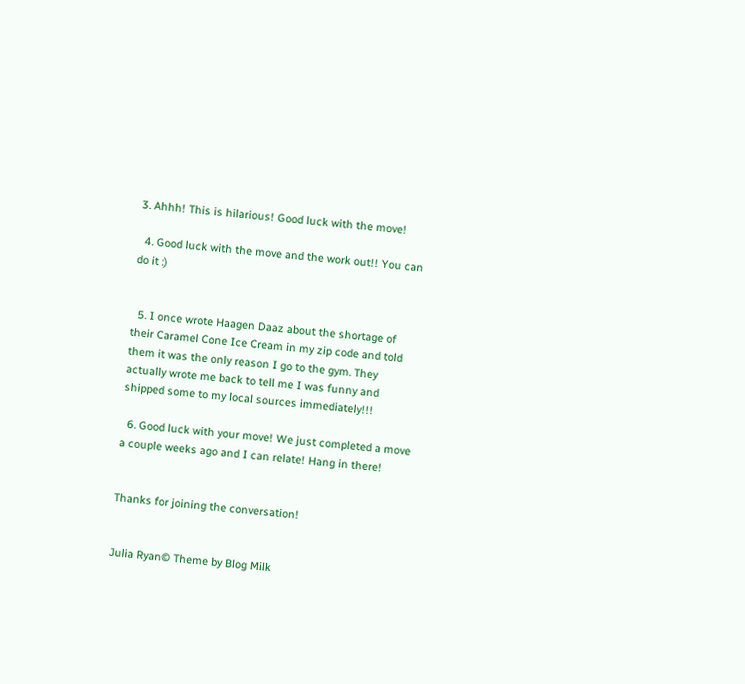3. Ahhh! This is hilarious! Good luck with the move!

  4. Good luck with the move and the work out!! You can do it :)


  5. I once wrote Haagen Daaz about the shortage of their Caramel Cone Ice Cream in my zip code and told them it was the only reason I go to the gym. They actually wrote me back to tell me I was funny and shipped some to my local sources immediately!!!

  6. Good luck with your move! We just completed a move a couple weeks ago and I can relate! Hang in there!


Thanks for joining the conversation!


Julia Ryan© Theme by Blog Milk